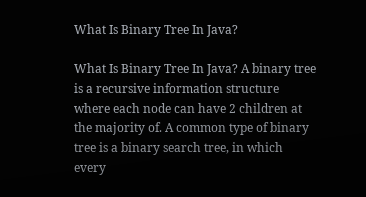What Is Binary Tree In Java?

What Is Binary Tree In Java? A binary tree is a recursive information structure where each node can have 2 children at the majority of. A common type of binary tree is a binary search tree, in which every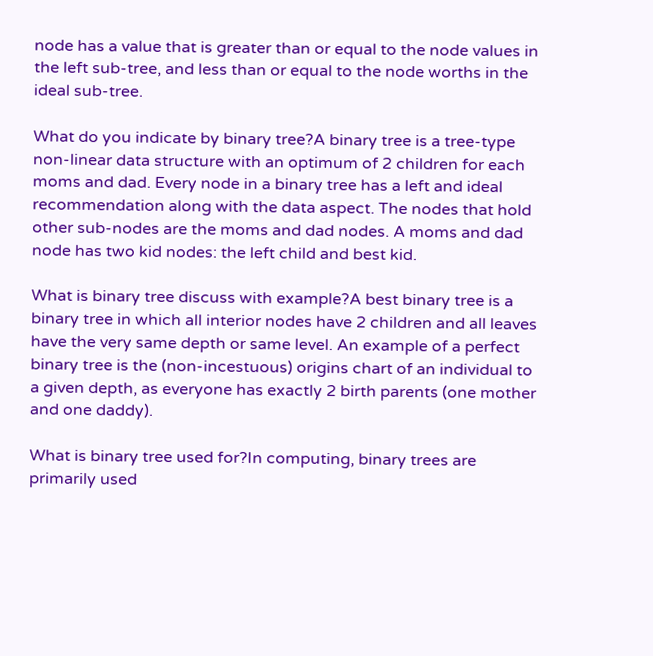node has a value that is greater than or equal to the node values in the left sub-tree, and less than or equal to the node worths in the ideal sub-tree.

What do you indicate by binary tree?A binary tree is a tree-type non-linear data structure with an optimum of 2 children for each moms and dad. Every node in a binary tree has a left and ideal recommendation along with the data aspect. The nodes that hold other sub-nodes are the moms and dad nodes. A moms and dad node has two kid nodes: the left child and best kid.

What is binary tree discuss with example?A best binary tree is a binary tree in which all interior nodes have 2 children and all leaves have the very same depth or same level. An example of a perfect binary tree is the (non-incestuous) origins chart of an individual to a given depth, as everyone has exactly 2 birth parents (one mother and one daddy).

What is binary tree used for?In computing, binary trees are primarily used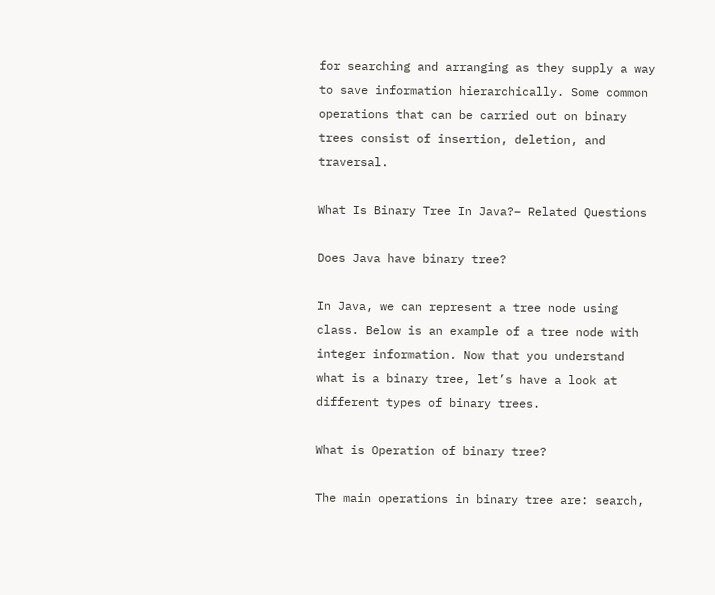for searching and arranging as they supply a way to save information hierarchically. Some common operations that can be carried out on binary trees consist of insertion, deletion, and traversal.

What Is Binary Tree In Java?– Related Questions

Does Java have binary tree?

In Java, we can represent a tree node using class. Below is an example of a tree node with integer information. Now that you understand what is a binary tree, let’s have a look at different types of binary trees.

What is Operation of binary tree?

The main operations in binary tree are: search,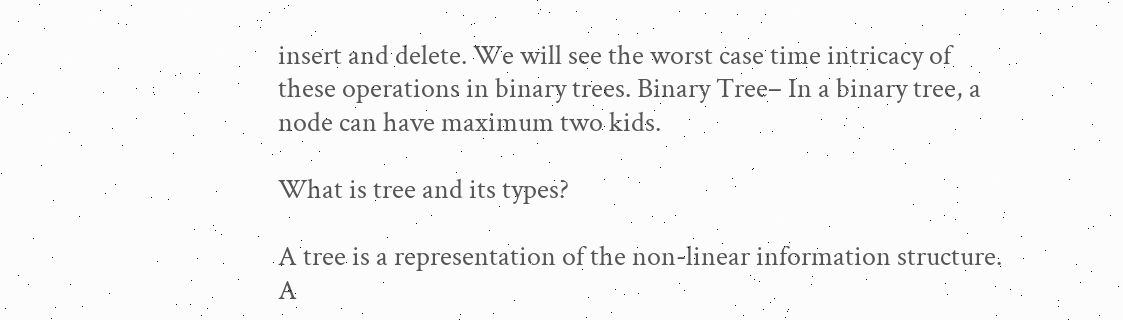insert and delete. We will see the worst case time intricacy of these operations in binary trees. Binary Tree– In a binary tree, a node can have maximum two kids.

What is tree and its types?

A tree is a representation of the non-linear information structure. A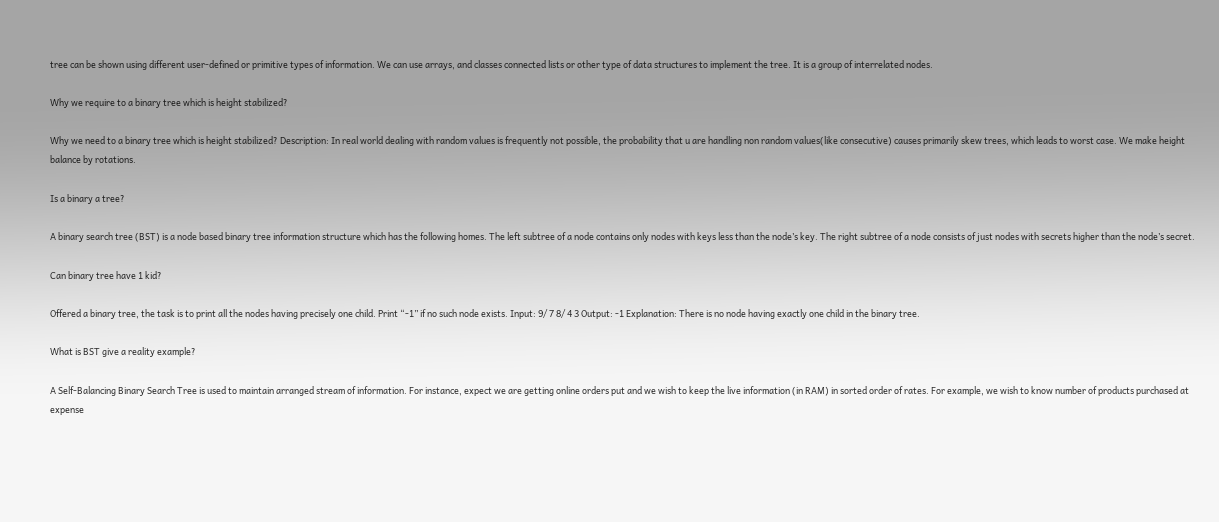tree can be shown using different user-defined or primitive types of information. We can use arrays, and classes connected lists or other type of data structures to implement the tree. It is a group of interrelated nodes.

Why we require to a binary tree which is height stabilized?

Why we need to a binary tree which is height stabilized? Description: In real world dealing with random values is frequently not possible, the probability that u are handling non random values(like consecutive) causes primarily skew trees, which leads to worst case. We make height balance by rotations.

Is a binary a tree?

A binary search tree (BST) is a node based binary tree information structure which has the following homes. The left subtree of a node contains only nodes with keys less than the node’s key. The right subtree of a node consists of just nodes with secrets higher than the node’s secret.

Can binary tree have 1 kid?

Offered a binary tree, the task is to print all the nodes having precisely one child. Print “-1” if no such node exists. Input: 9/ 7 8/ 4 3 Output: -1 Explanation: There is no node having exactly one child in the binary tree.

What is BST give a reality example?

A Self-Balancing Binary Search Tree is used to maintain arranged stream of information. For instance, expect we are getting online orders put and we wish to keep the live information (in RAM) in sorted order of rates. For example, we wish to know number of products purchased at expense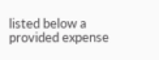listed below a provided expense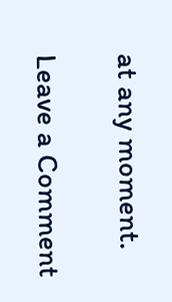at any moment.

Leave a Comment